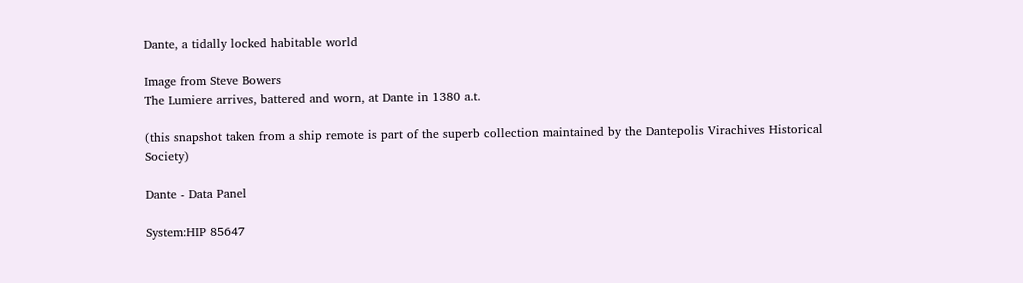Dante, a tidally locked habitable world

Image from Steve Bowers
The Lumiere arrives, battered and worn, at Dante in 1380 a.t.

(this snapshot taken from a ship remote is part of the superb collection maintained by the Dantepolis Virachives Historical Society)

Dante - Data Panel

System:HIP 85647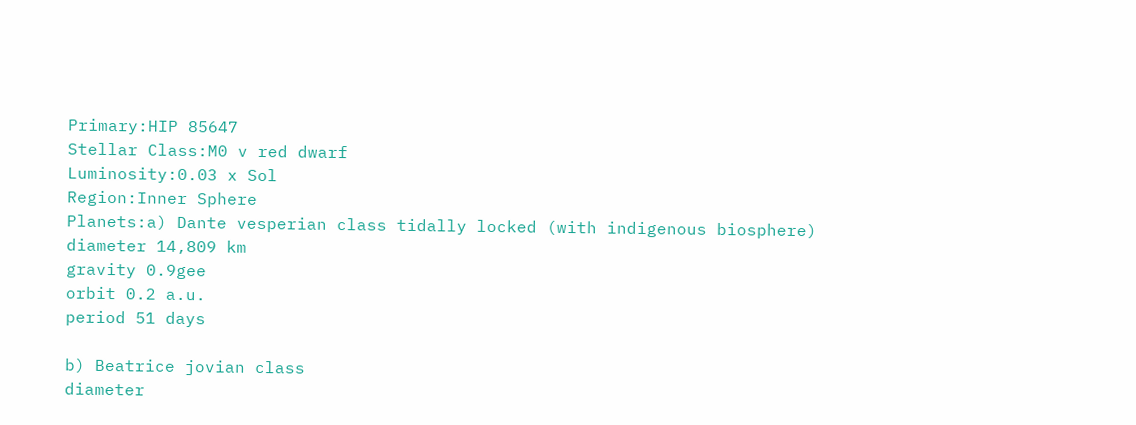Primary:HIP 85647
Stellar Class:M0 v red dwarf
Luminosity:0.03 x Sol
Region:Inner Sphere
Planets:a) Dante vesperian class tidally locked (with indigenous biosphere)
diameter 14,809 km
gravity 0.9gee
orbit 0.2 a.u.
period 51 days

b) Beatrice jovian class
diameter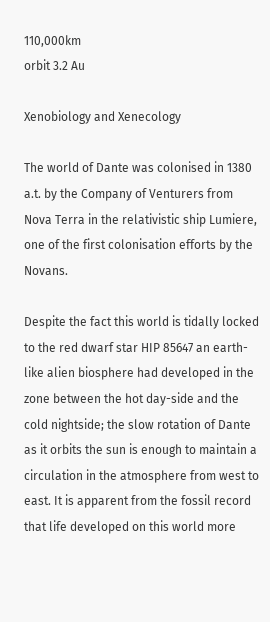110,000km
orbit 3.2 Au

Xenobiology and Xenecology

The world of Dante was colonised in 1380 a.t. by the Company of Venturers from Nova Terra in the relativistic ship Lumiere, one of the first colonisation efforts by the Novans.

Despite the fact this world is tidally locked to the red dwarf star HIP 85647 an earth-like alien biosphere had developed in the zone between the hot day-side and the cold nightside; the slow rotation of Dante as it orbits the sun is enough to maintain a circulation in the atmosphere from west to east. It is apparent from the fossil record that life developed on this world more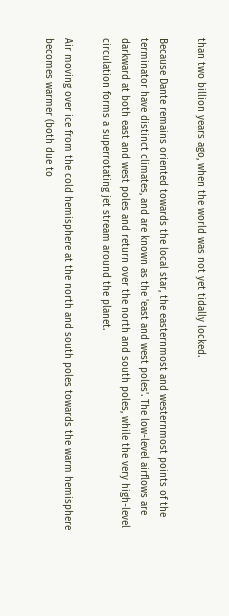than two billion years ago, when the world was not yet tidally locked.

Because Dante remains oriented towards the local star, the easternmost and westernmost points of the terminator have distinct climates, and are known as the 'east and west poles'. The low-level airflows are darkward at both east and west poles and return over the north and south poles, while the very high-level circulation forms a superrotating jet stream around the planet.

Air moving over ice from the cold hemisphere at the north and south poles towards the warm hemisphere becomes warmer (both due to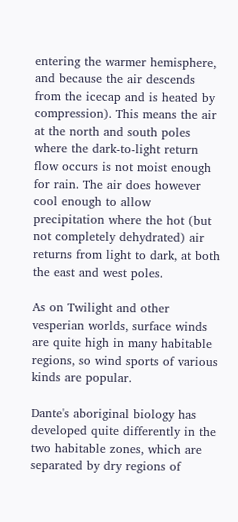entering the warmer hemisphere, and because the air descends from the icecap and is heated by compression). This means the air at the north and south poles where the dark-to-light return flow occurs is not moist enough for rain. The air does however cool enough to allow precipitation where the hot (but not completely dehydrated) air returns from light to dark, at both the east and west poles.

As on Twilight and other vesperian worlds, surface winds are quite high in many habitable regions, so wind sports of various kinds are popular.

Dante's aboriginal biology has developed quite differently in the two habitable zones, which are separated by dry regions of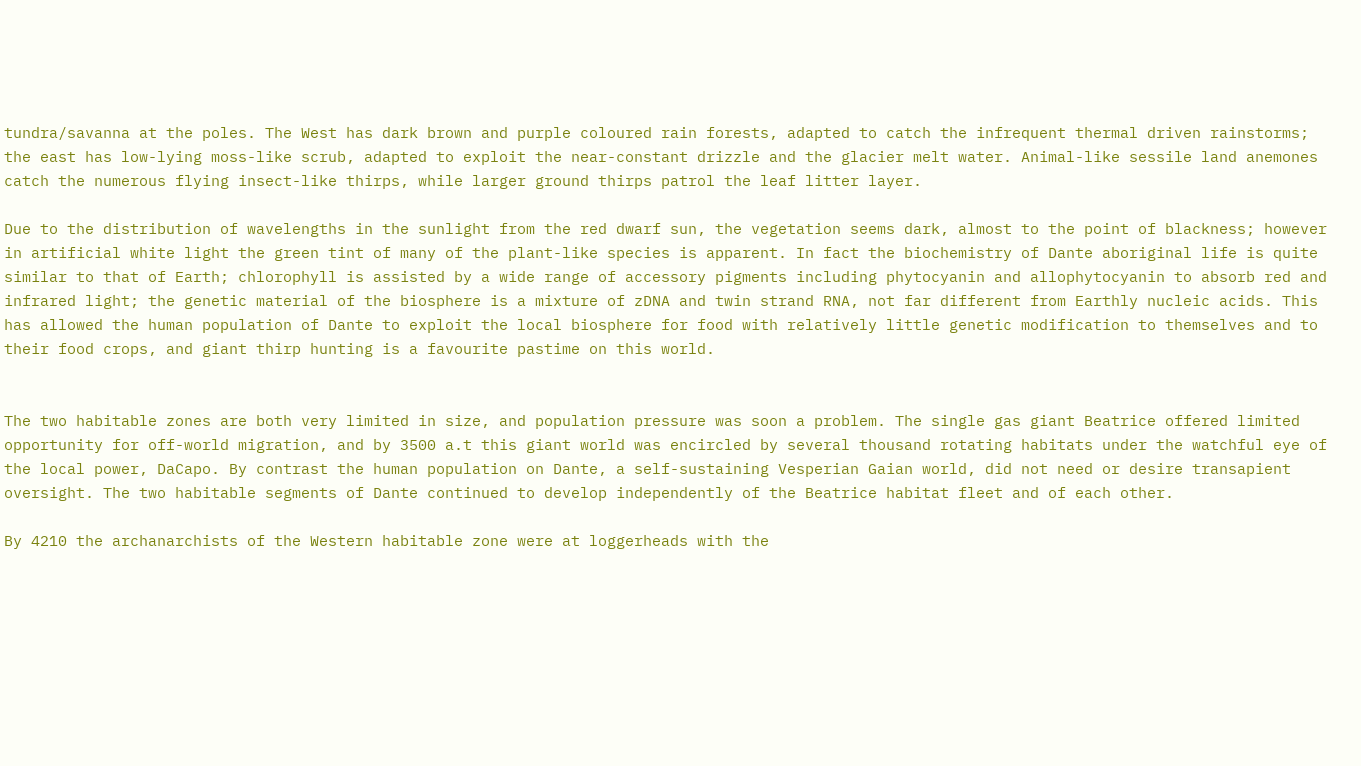tundra/savanna at the poles. The West has dark brown and purple coloured rain forests, adapted to catch the infrequent thermal driven rainstorms; the east has low-lying moss-like scrub, adapted to exploit the near-constant drizzle and the glacier melt water. Animal-like sessile land anemones catch the numerous flying insect-like thirps, while larger ground thirps patrol the leaf litter layer.

Due to the distribution of wavelengths in the sunlight from the red dwarf sun, the vegetation seems dark, almost to the point of blackness; however in artificial white light the green tint of many of the plant-like species is apparent. In fact the biochemistry of Dante aboriginal life is quite similar to that of Earth; chlorophyll is assisted by a wide range of accessory pigments including phytocyanin and allophytocyanin to absorb red and infrared light; the genetic material of the biosphere is a mixture of zDNA and twin strand RNA, not far different from Earthly nucleic acids. This has allowed the human population of Dante to exploit the local biosphere for food with relatively little genetic modification to themselves and to their food crops, and giant thirp hunting is a favourite pastime on this world.


The two habitable zones are both very limited in size, and population pressure was soon a problem. The single gas giant Beatrice offered limited opportunity for off-world migration, and by 3500 a.t this giant world was encircled by several thousand rotating habitats under the watchful eye of the local power, DaCapo. By contrast the human population on Dante, a self-sustaining Vesperian Gaian world, did not need or desire transapient oversight. The two habitable segments of Dante continued to develop independently of the Beatrice habitat fleet and of each other.

By 4210 the archanarchists of the Western habitable zone were at loggerheads with the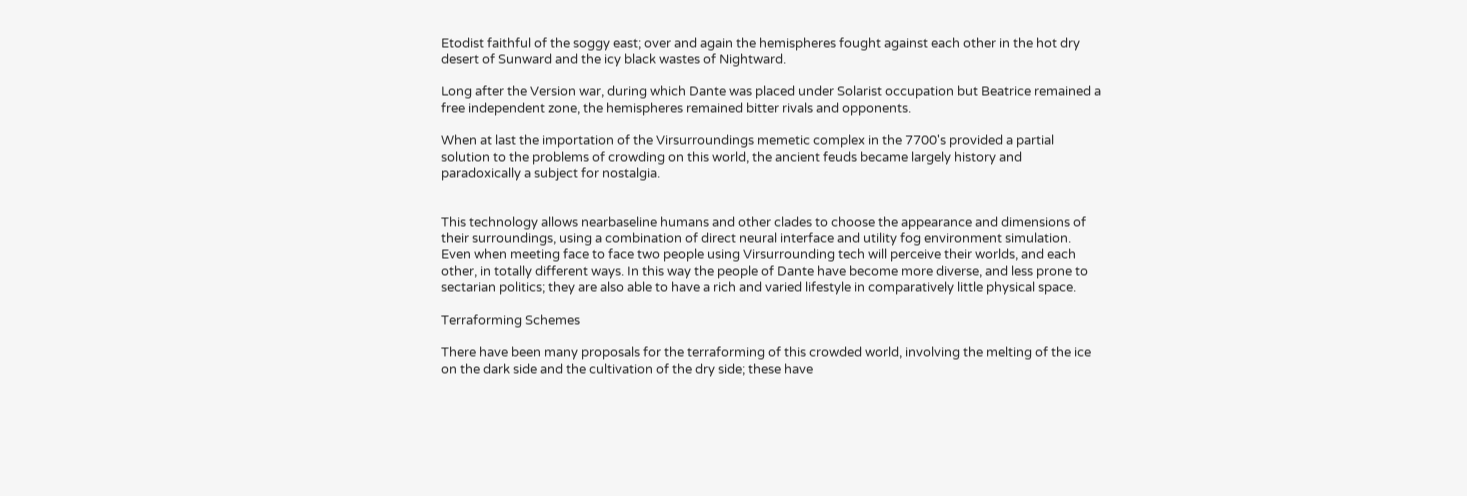Etodist faithful of the soggy east; over and again the hemispheres fought against each other in the hot dry desert of Sunward and the icy black wastes of Nightward.

Long after the Version war, during which Dante was placed under Solarist occupation but Beatrice remained a free independent zone, the hemispheres remained bitter rivals and opponents.

When at last the importation of the Virsurroundings memetic complex in the 7700's provided a partial solution to the problems of crowding on this world, the ancient feuds became largely history and paradoxically a subject for nostalgia.


This technology allows nearbaseline humans and other clades to choose the appearance and dimensions of their surroundings, using a combination of direct neural interface and utility fog environment simulation. Even when meeting face to face two people using Virsurrounding tech will perceive their worlds, and each other, in totally different ways. In this way the people of Dante have become more diverse, and less prone to sectarian politics; they are also able to have a rich and varied lifestyle in comparatively little physical space.

Terraforming Schemes

There have been many proposals for the terraforming of this crowded world, involving the melting of the ice on the dark side and the cultivation of the dry side; these have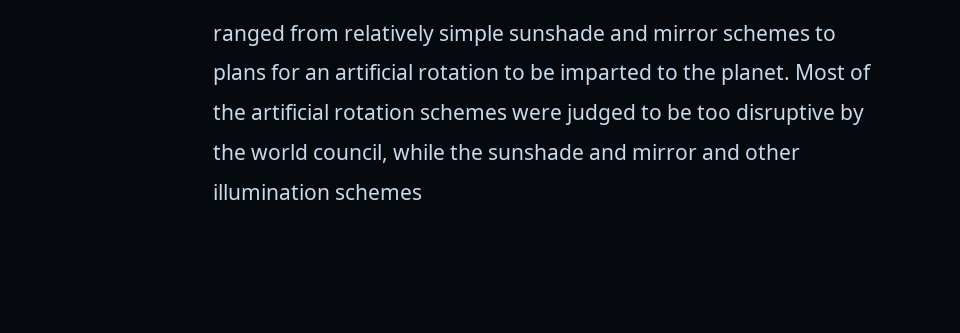ranged from relatively simple sunshade and mirror schemes to plans for an artificial rotation to be imparted to the planet. Most of the artificial rotation schemes were judged to be too disruptive by the world council, while the sunshade and mirror and other illumination schemes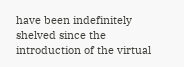have been indefinitely shelved since the introduction of the virtual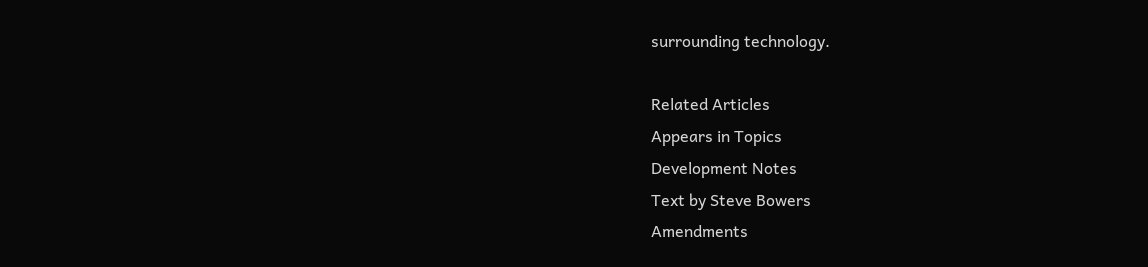surrounding technology.

Related Articles
Appears in Topics
Development Notes
Text by Steve Bowers
Amendments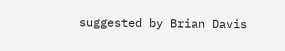suggested by Brian Davis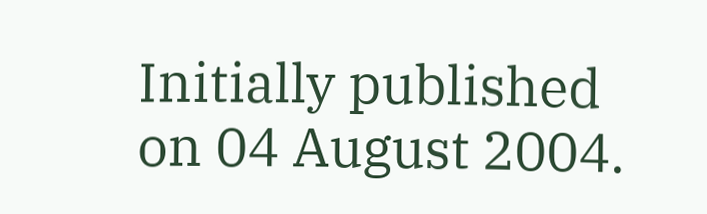Initially published on 04 August 2004.